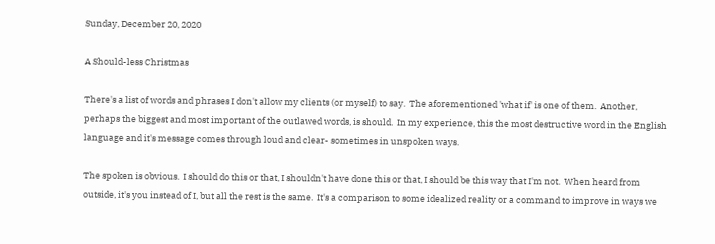Sunday, December 20, 2020

A Should-less Christmas

There's a list of words and phrases I don't allow my clients (or myself) to say.  The aforementioned 'what if' is one of them.  Another, perhaps the biggest and most important of the outlawed words, is should.  In my experience, this the most destructive word in the English language and it's message comes through loud and clear- sometimes in unspoken ways.

The spoken is obvious.  I should do this or that, I shouldn't have done this or that, I should be this way that I'm not.  When heard from outside, it's you instead of I, but all the rest is the same.  It's a comparison to some idealized reality or a command to improve in ways we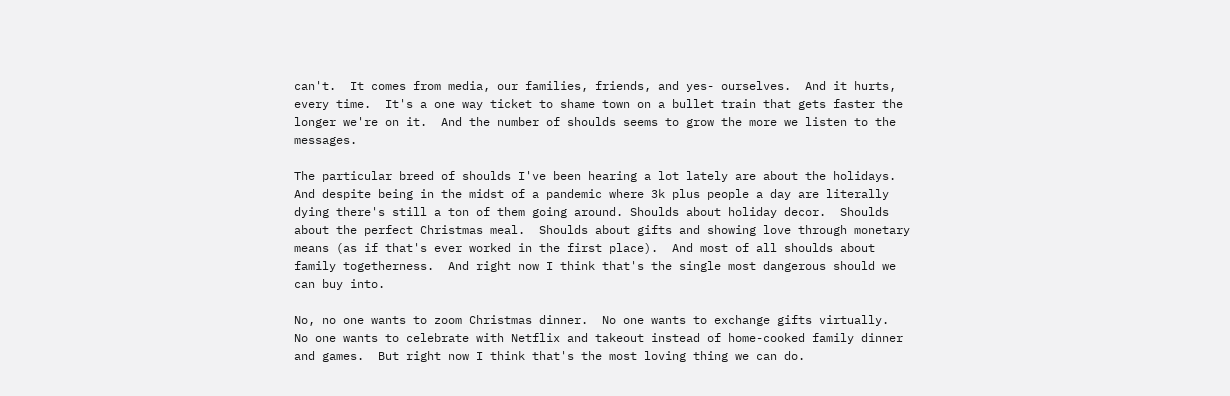can't.  It comes from media, our families, friends, and yes- ourselves.  And it hurts, every time.  It's a one way ticket to shame town on a bullet train that gets faster the longer we're on it.  And the number of shoulds seems to grow the more we listen to the messages.

The particular breed of shoulds I've been hearing a lot lately are about the holidays.  And despite being in the midst of a pandemic where 3k plus people a day are literally dying there's still a ton of them going around. Shoulds about holiday decor.  Shoulds about the perfect Christmas meal.  Shoulds about gifts and showing love through monetary means (as if that's ever worked in the first place).  And most of all shoulds about family togetherness.  And right now I think that's the single most dangerous should we can buy into.

No, no one wants to zoom Christmas dinner.  No one wants to exchange gifts virtually.  No one wants to celebrate with Netflix and takeout instead of home-cooked family dinner and games.  But right now I think that's the most loving thing we can do.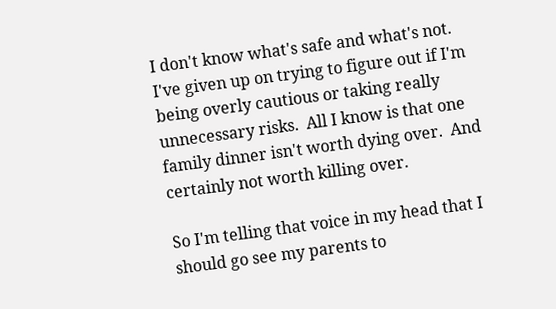I don't know what's safe and what's not.  I've given up on trying to figure out if I'm being overly cautious or taking really unnecessary risks.  All I know is that one family dinner isn't worth dying over.  And certainly not worth killing over.

So I'm telling that voice in my head that I should go see my parents to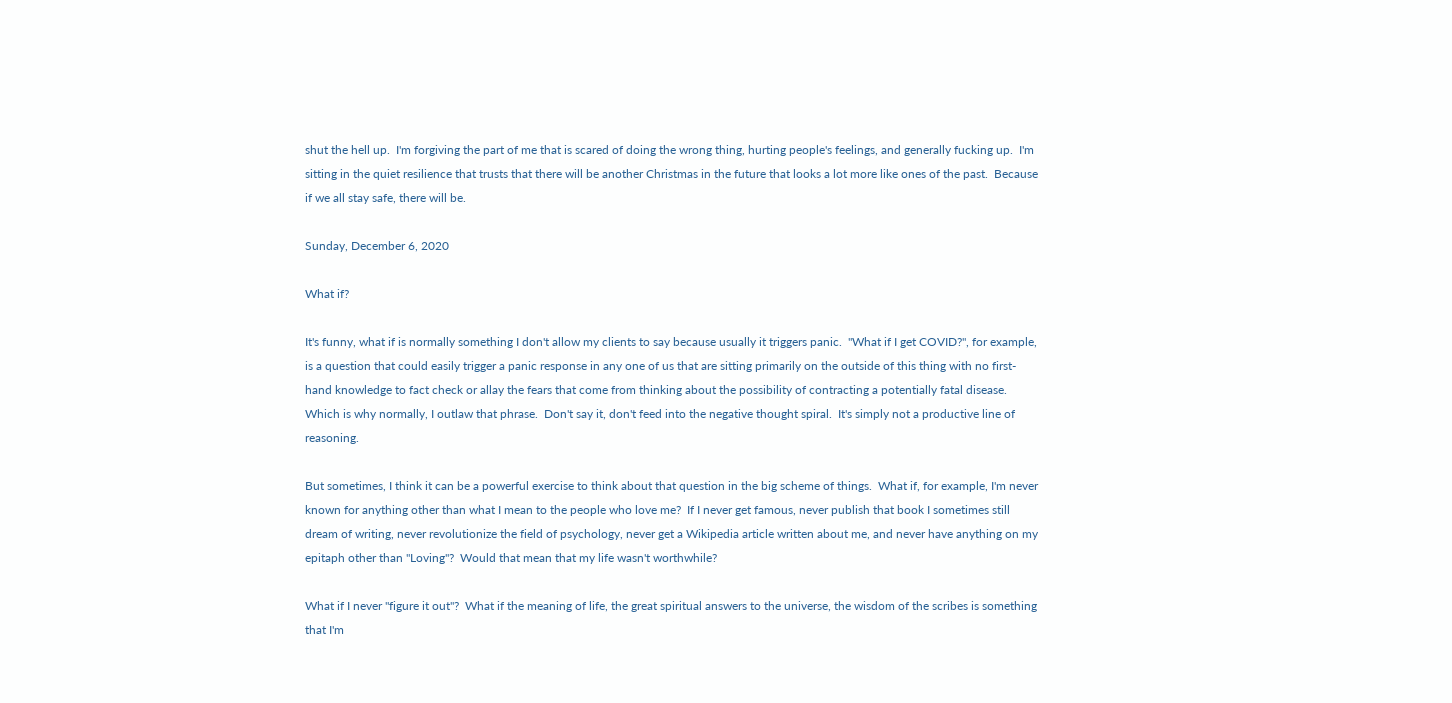shut the hell up.  I'm forgiving the part of me that is scared of doing the wrong thing, hurting people's feelings, and generally fucking up.  I'm sitting in the quiet resilience that trusts that there will be another Christmas in the future that looks a lot more like ones of the past.  Because if we all stay safe, there will be.

Sunday, December 6, 2020

What if?

It's funny, what if is normally something I don't allow my clients to say because usually it triggers panic.  "What if I get COVID?", for example, is a question that could easily trigger a panic response in any one of us that are sitting primarily on the outside of this thing with no first-hand knowledge to fact check or allay the fears that come from thinking about the possibility of contracting a potentially fatal disease.  Which is why normally, I outlaw that phrase.  Don't say it, don't feed into the negative thought spiral.  It's simply not a productive line of reasoning.

But sometimes, I think it can be a powerful exercise to think about that question in the big scheme of things.  What if, for example, I'm never known for anything other than what I mean to the people who love me?  If I never get famous, never publish that book I sometimes still dream of writing, never revolutionize the field of psychology, never get a Wikipedia article written about me, and never have anything on my epitaph other than "Loving"?  Would that mean that my life wasn't worthwhile?

What if I never "figure it out"?  What if the meaning of life, the great spiritual answers to the universe, the wisdom of the scribes is something that I'm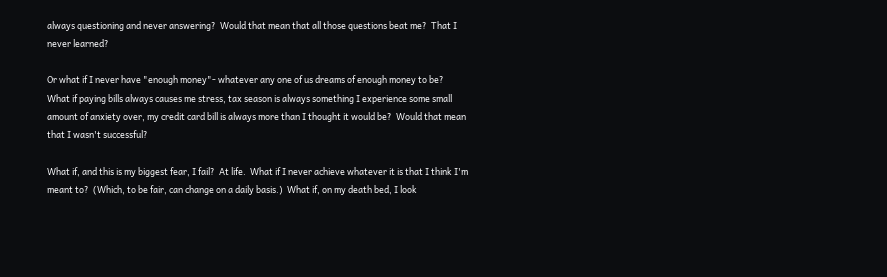always questioning and never answering?  Would that mean that all those questions beat me?  That I never learned?

Or what if I never have "enough money"- whatever any one of us dreams of enough money to be?  What if paying bills always causes me stress, tax season is always something I experience some small amount of anxiety over, my credit card bill is always more than I thought it would be?  Would that mean that I wasn't successful?

What if, and this is my biggest fear, I fail?  At life.  What if I never achieve whatever it is that I think I'm meant to?  (Which, to be fair, can change on a daily basis.)  What if, on my death bed, I look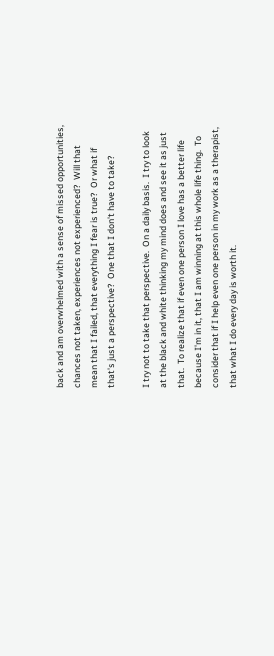back and am overwhelmed with a sense of missed opportunities, chances not taken, experiences not experienced?  Will that mean that I failed, that everything I fear is true?  Or what if that's just a perspective?  One that I don't have to take?

I try not to take that perspective.  On a daily basis.  I try to look at the black and white thinking my mind does and see it as just that.  To realize that if even one person I love has a better life because I'm in it, that I am winning at this whole life thing.  To consider that if I help even one person in my work as a therapist, that what I do every day is worth it.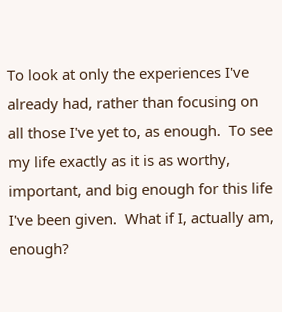To look at only the experiences I've already had, rather than focusing on all those I've yet to, as enough.  To see my life exactly as it is as worthy, important, and big enough for this life I've been given.  What if I, actually am, enough?